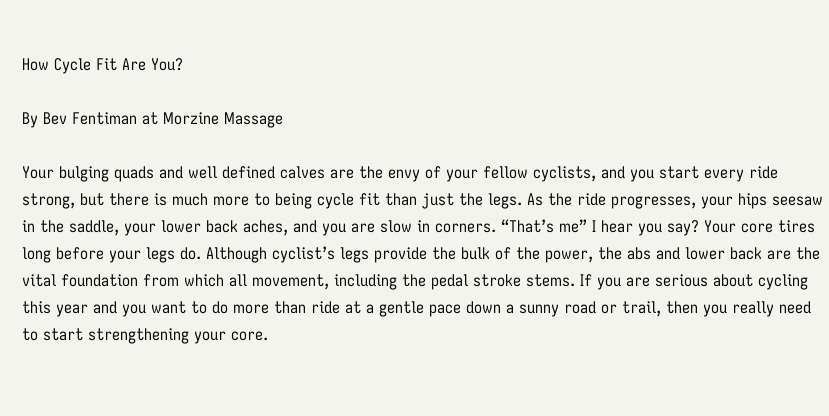How Cycle Fit Are You?

By Bev Fentiman at Morzine Massage

Your bulging quads and well defined calves are the envy of your fellow cyclists, and you start every ride strong, but there is much more to being cycle fit than just the legs. As the ride progresses, your hips seesaw in the saddle, your lower back aches, and you are slow in corners. “That’s me” I hear you say? Your core tires long before your legs do. Although cyclist’s legs provide the bulk of the power, the abs and lower back are the vital foundation from which all movement, including the pedal stroke stems. If you are serious about cycling this year and you want to do more than ride at a gentle pace down a sunny road or trail, then you really need to start strengthening your core.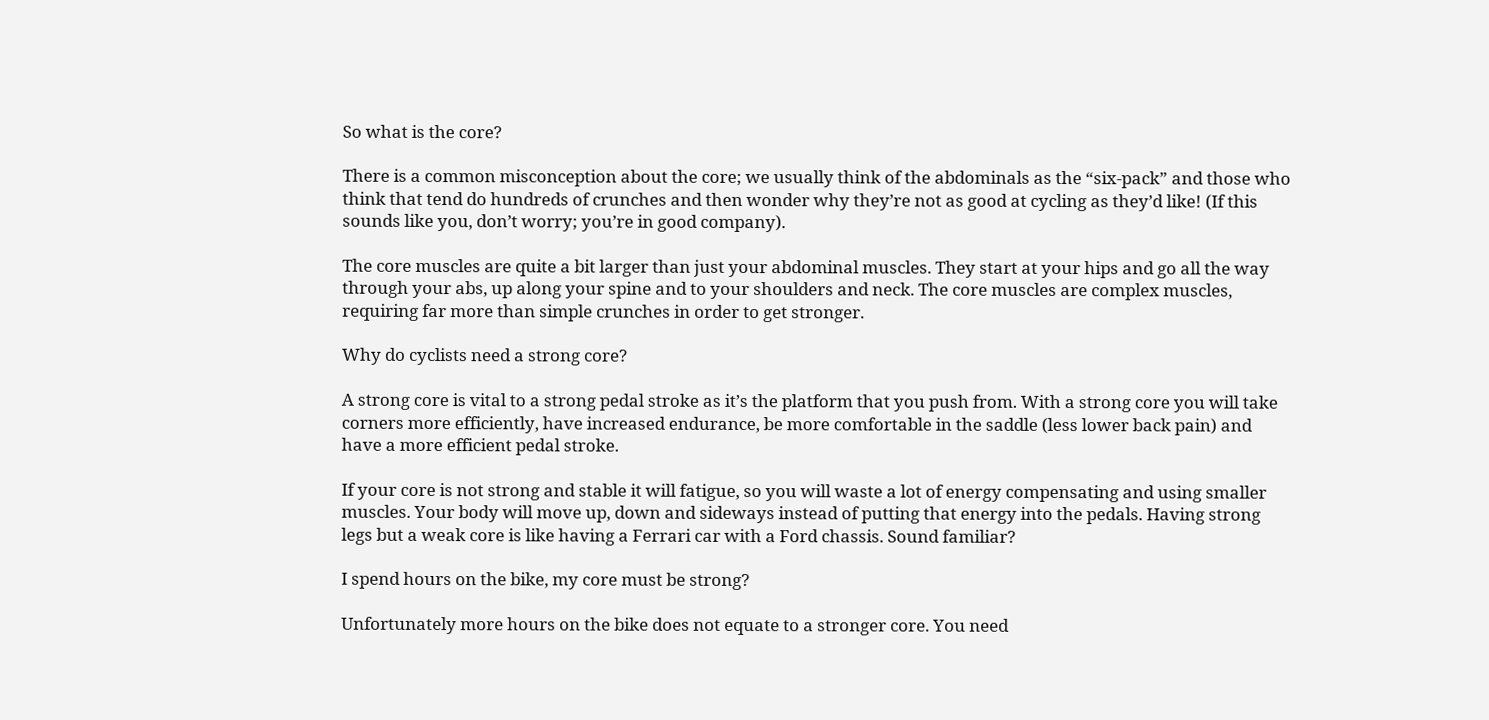So what is the core?

There is a common misconception about the core; we usually think of the abdominals as the “six-pack” and those who think that tend do hundreds of crunches and then wonder why they’re not as good at cycling as they’d like! (If this sounds like you, don’t worry; you’re in good company).

The core muscles are quite a bit larger than just your abdominal muscles. They start at your hips and go all the way through your abs, up along your spine and to your shoulders and neck. The core muscles are complex muscles, requiring far more than simple crunches in order to get stronger.

Why do cyclists need a strong core?

A strong core is vital to a strong pedal stroke as it’s the platform that you push from. With a strong core you will take corners more efficiently, have increased endurance, be more comfortable in the saddle (less lower back pain) and have a more efficient pedal stroke.

If your core is not strong and stable it will fatigue, so you will waste a lot of energy compensating and using smaller muscles. Your body will move up, down and sideways instead of putting that energy into the pedals. Having strong legs but a weak core is like having a Ferrari car with a Ford chassis. Sound familiar?

I spend hours on the bike, my core must be strong?

Unfortunately more hours on the bike does not equate to a stronger core. You need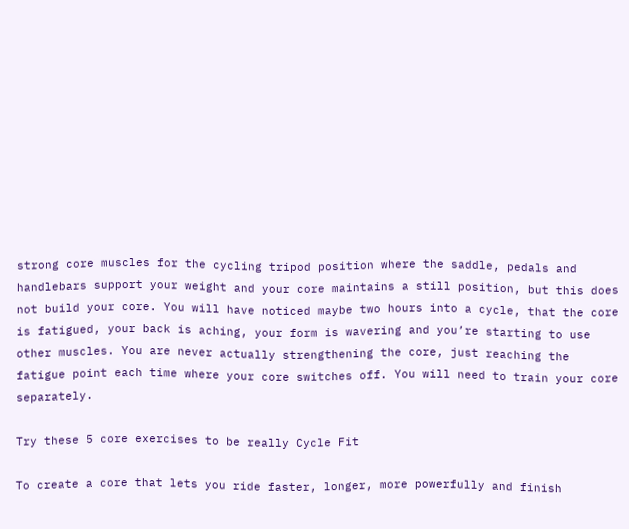strong core muscles for the cycling tripod position where the saddle, pedals and handlebars support your weight and your core maintains a still position, but this does not build your core. You will have noticed maybe two hours into a cycle, that the core is fatigued, your back is aching, your form is wavering and you’re starting to use other muscles. You are never actually strengthening the core, just reaching the fatigue point each time where your core switches off. You will need to train your core separately.

Try these 5 core exercises to be really Cycle Fit

To create a core that lets you ride faster, longer, more powerfully and finish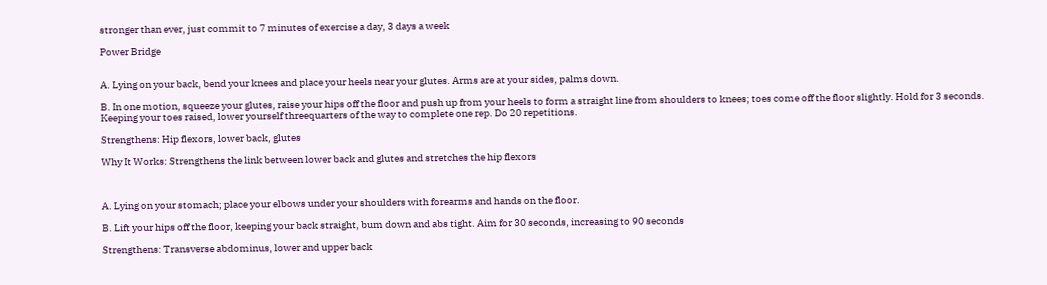stronger than ever, just commit to 7 minutes of exercise a day, 3 days a week

Power Bridge


A. Lying on your back, bend your knees and place your heels near your glutes. Arms are at your sides, palms down.

B. In one motion, squeeze your glutes, raise your hips off the floor and push up from your heels to form a straight line from shoulders to knees; toes come off the floor slightly. Hold for 3 seconds. Keeping your toes raised, lower yourself threequarters of the way to complete one rep. Do 20 repetitions.

Strengthens: Hip flexors, lower back, glutes

Why It Works: Strengthens the link between lower back and glutes and stretches the hip flexors



A. Lying on your stomach; place your elbows under your shoulders with forearms and hands on the floor.

B. Lift your hips off the floor, keeping your back straight, bum down and abs tight. Aim for 30 seconds, increasing to 90 seconds

Strengthens: Transverse abdominus, lower and upper back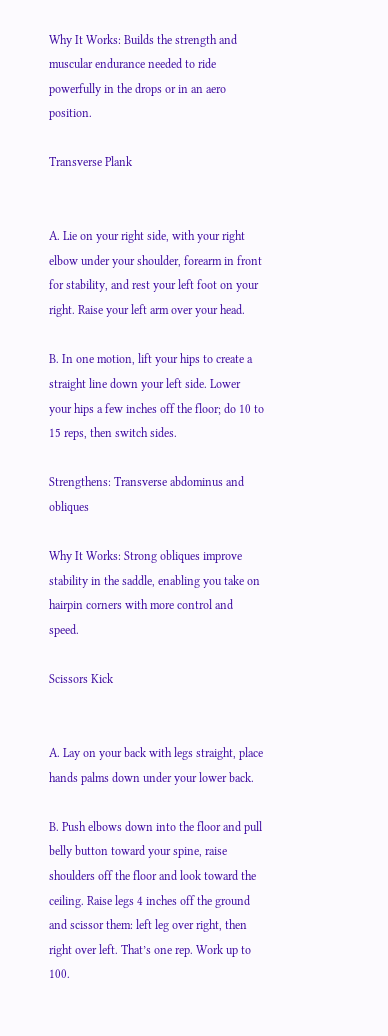Why It Works: Builds the strength and muscular endurance needed to ride powerfully in the drops or in an aero position.

Transverse Plank


A. Lie on your right side, with your right elbow under your shoulder, forearm in front for stability, and rest your left foot on your right. Raise your left arm over your head.

B. In one motion, lift your hips to create a straight line down your left side. Lower your hips a few inches off the floor; do 10 to 15 reps, then switch sides.

Strengthens: Transverse abdominus and obliques

Why It Works: Strong obliques improve stability in the saddle, enabling you take on hairpin corners with more control and speed.

Scissors Kick


A. Lay on your back with legs straight, place hands palms down under your lower back.

B. Push elbows down into the floor and pull belly button toward your spine, raise shoulders off the floor and look toward the  ceiling. Raise legs 4 inches off the ground and scissor them: left leg over right, then right over left. That’s one rep. Work up to 100.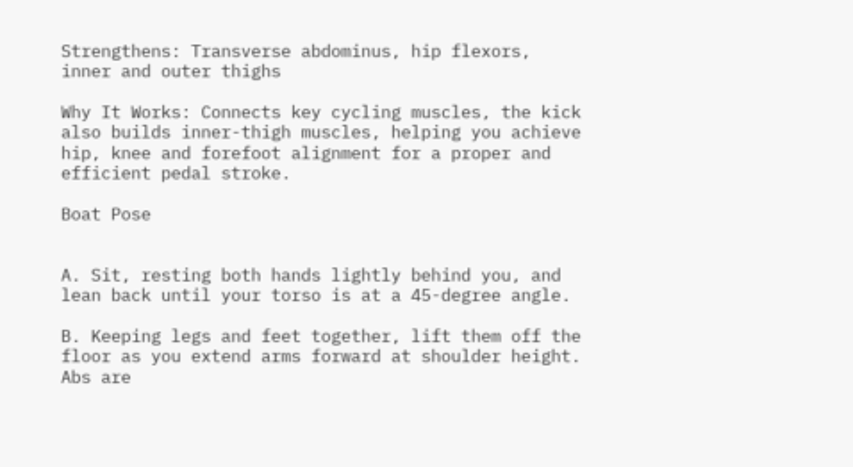Strengthens: Transverse abdominus, hip flexors, inner and outer thighs

Why It Works: Connects key cycling muscles, the kick also builds inner-thigh muscles, helping you achieve hip, knee and forefoot alignment for a proper and efficient pedal stroke.

Boat Pose


A. Sit, resting both hands lightly behind you, and lean back until your torso is at a 45-degree angle.

B. Keeping legs and feet together, lift them off the floor as you extend arms forward at shoulder height. Abs are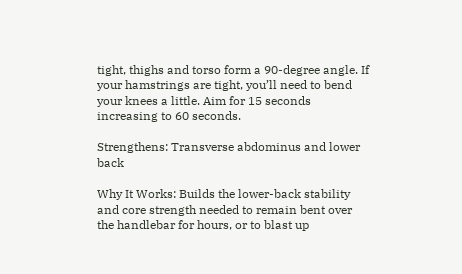tight, thighs and torso form a 90-degree angle. If your hamstrings are tight, you’ll need to bend your knees a little. Aim for 15 seconds increasing to 60 seconds.

Strengthens: Transverse abdominus and lower back

Why It Works: Builds the lower-back stability and core strength needed to remain bent over the handlebar for hours, or to blast up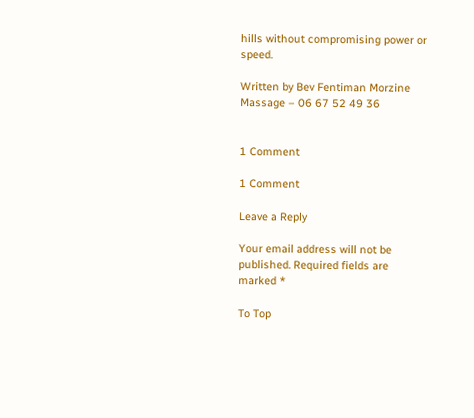hills without compromising power or speed.

Written by Bev Fentiman Morzine Massage – 06 67 52 49 36


1 Comment

1 Comment

Leave a Reply

Your email address will not be published. Required fields are marked *

To Top